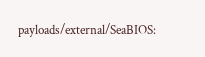payloads/external/SeaBIOS: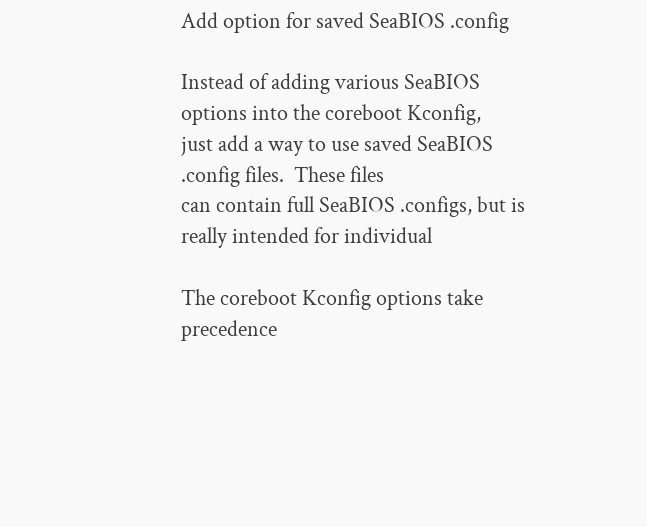Add option for saved SeaBIOS .config

Instead of adding various SeaBIOS options into the coreboot Kconfig,
just add a way to use saved SeaBIOS .config files.  These files
can contain full SeaBIOS .configs, but is really intended for individual

The coreboot Kconfig options take precedence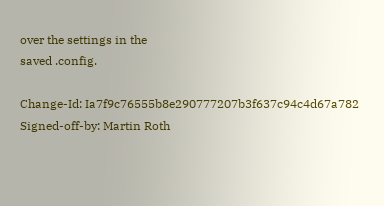over the settings in the
saved .config.

Change-Id: Ia7f9c76555b8e290777207b3f637c94c4d67a782
Signed-off-by: Martin Roth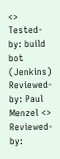<>
Tested-by: build bot (Jenkins)
Reviewed-by: Paul Menzel <>
Reviewed-by: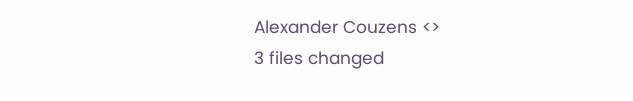Alexander Couzens <>
3 files changed